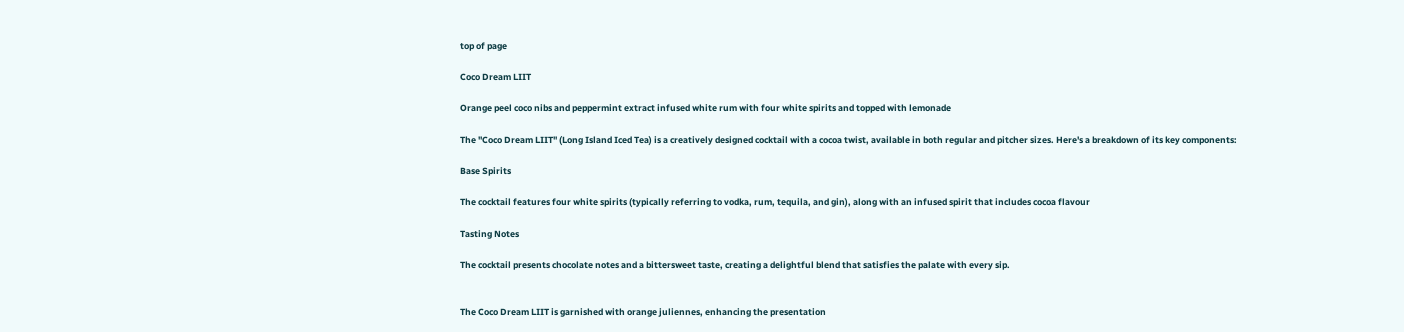top of page

Coco Dream LIIT

Orange peel coco nibs and peppermint extract infused white rum with four white spirits and topped with lemonade

The "Coco Dream LIIT" (Long Island Iced Tea) is a creatively designed cocktail with a cocoa twist, available in both regular and pitcher sizes. Here's a breakdown of its key components:

Base Spirits

The cocktail features four white spirits (typically referring to vodka, rum, tequila, and gin), along with an infused spirit that includes cocoa flavour

Tasting Notes

The cocktail presents chocolate notes and a bittersweet taste, creating a delightful blend that satisfies the palate with every sip.


The Coco Dream LIIT is garnished with orange juliennes, enhancing the presentation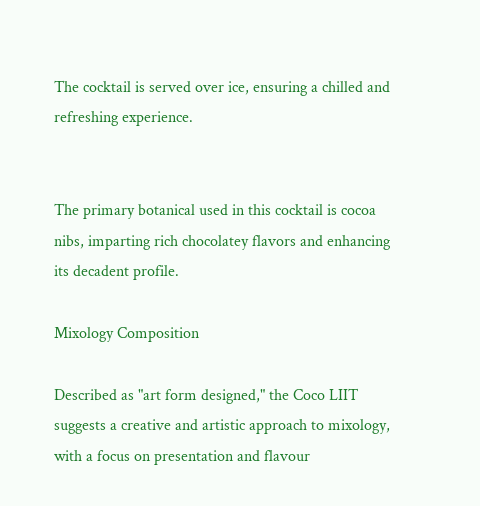The cocktail is served over ice, ensuring a chilled and refreshing experience.


The primary botanical used in this cocktail is cocoa nibs, imparting rich chocolatey flavors and enhancing its decadent profile.

Mixology Composition

Described as "art form designed," the Coco LIIT suggests a creative and artistic approach to mixology, with a focus on presentation and flavour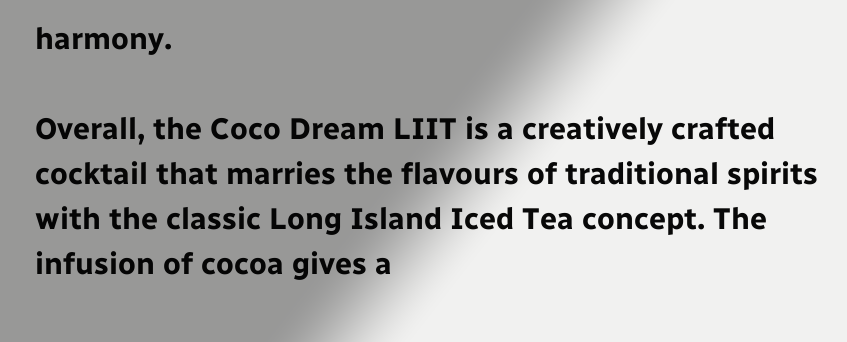harmony.

Overall, the Coco Dream LIIT is a creatively crafted cocktail that marries the flavours of traditional spirits with the classic Long Island Iced Tea concept. The infusion of cocoa gives a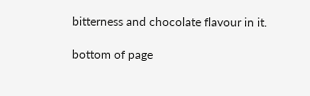bitterness and chocolate flavour in it.

bottom of page